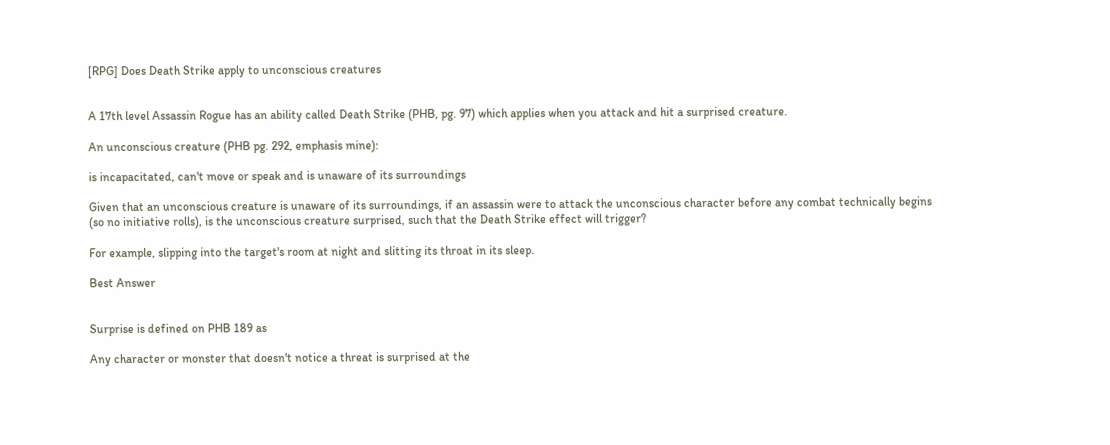[RPG] Does Death Strike apply to unconscious creatures


A 17th level Assassin Rogue has an ability called Death Strike (PHB, pg. 97) which applies when you attack and hit a surprised creature.

An unconscious creature (PHB pg. 292, emphasis mine):

is incapacitated, can't move or speak and is unaware of its surroundings

Given that an unconscious creature is unaware of its surroundings, if an assassin were to attack the unconscious character before any combat technically begins (so no initiative rolls), is the unconscious creature surprised, such that the Death Strike effect will trigger?

For example, slipping into the target's room at night and slitting its throat in its sleep.

Best Answer


Surprise is defined on PHB 189 as

Any character or monster that doesn't notice a threat is surprised at the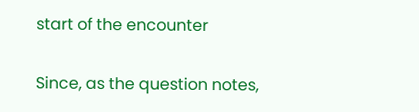start of the encounter

Since, as the question notes,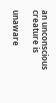an unconscious creature is

unaware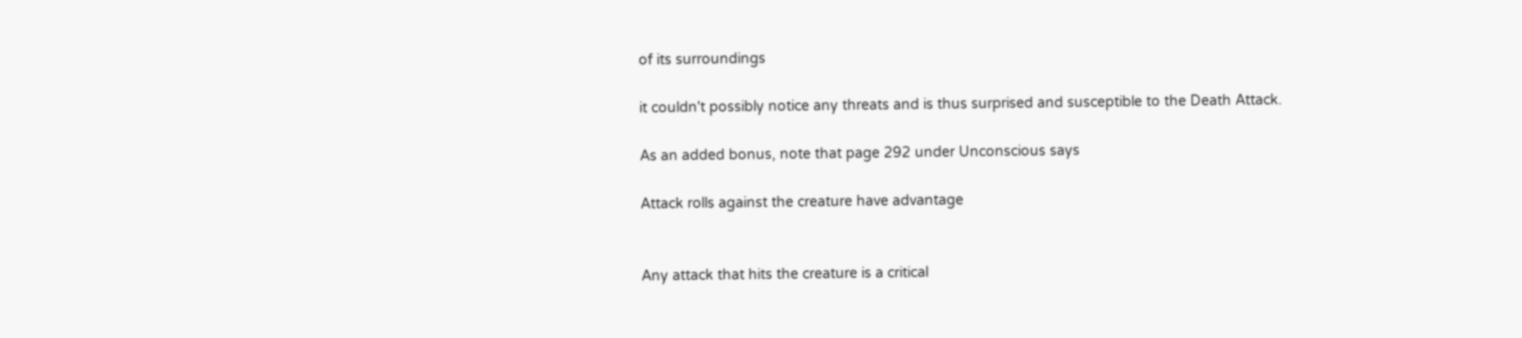of its surroundings

it couldn't possibly notice any threats and is thus surprised and susceptible to the Death Attack.

As an added bonus, note that page 292 under Unconscious says

Attack rolls against the creature have advantage


Any attack that hits the creature is a critical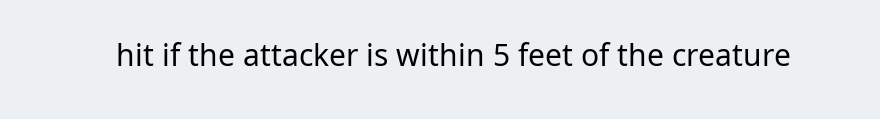hit if the attacker is within 5 feet of the creature